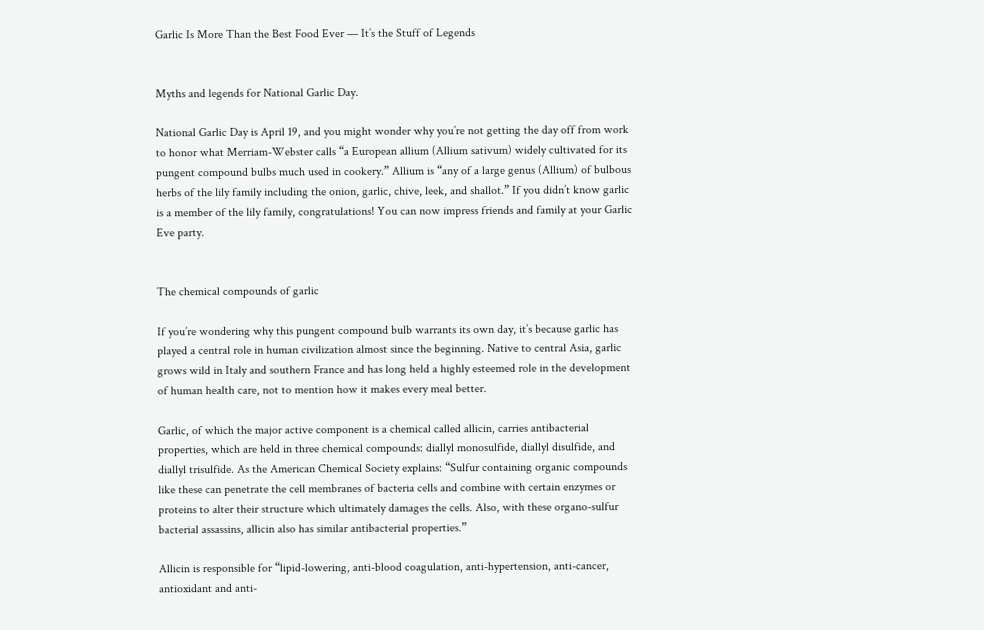Garlic Is More Than the Best Food Ever — It’s the Stuff of Legends


Myths and legends for National Garlic Day.

National Garlic Day is April 19, and you might wonder why you’re not getting the day off from work to honor what Merriam-Webster calls “a European allium (Allium sativum) widely cultivated for its pungent compound bulbs much used in cookery.” Allium is “any of a large genus (Allium) of bulbous herbs of the lily family including the onion, garlic, chive, leek, and shallot.” If you didn’t know garlic is a member of the lily family, congratulations! You can now impress friends and family at your Garlic Eve party.


The chemical compounds of garlic

If you’re wondering why this pungent compound bulb warrants its own day, it’s because garlic has played a central role in human civilization almost since the beginning. Native to central Asia, garlic grows wild in Italy and southern France and has long held a highly esteemed role in the development of human health care, not to mention how it makes every meal better.

Garlic, of which the major active component is a chemical called allicin, carries antibacterial properties, which are held in three chemical compounds: diallyl monosulfide, diallyl disulfide, and diallyl trisulfide. As the American Chemical Society explains: “Sulfur containing organic compounds like these can penetrate the cell membranes of bacteria cells and combine with certain enzymes or proteins to alter their structure which ultimately damages the cells. Also, with these organo-sulfur bacterial assassins, allicin also has similar antibacterial properties.”

Allicin is responsible for “lipid-lowering, anti-blood coagulation, anti-hypertension, anti-cancer, antioxidant and anti-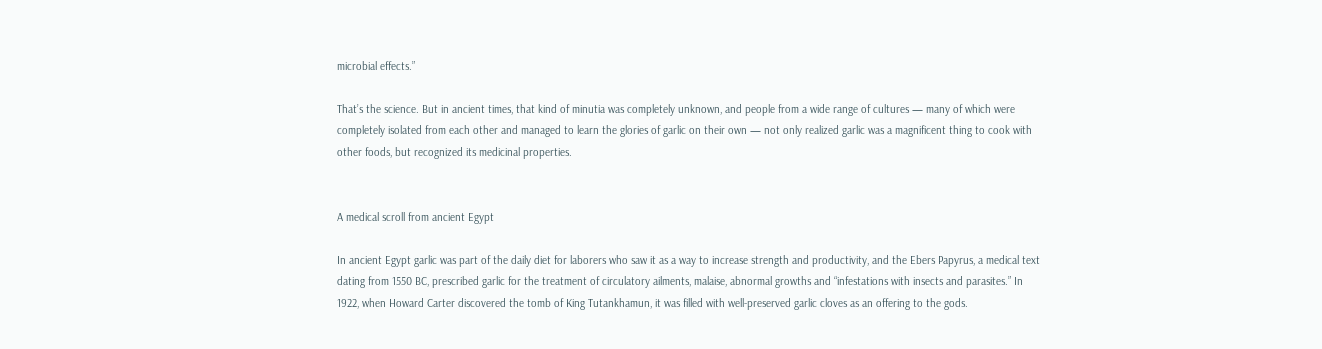microbial effects.”

That’s the science. But in ancient times, that kind of minutia was completely unknown, and people from a wide range of cultures — many of which were completely isolated from each other and managed to learn the glories of garlic on their own — not only realized garlic was a magnificent thing to cook with other foods, but recognized its medicinal properties.


A medical scroll from ancient Egypt

In ancient Egypt garlic was part of the daily diet for laborers who saw it as a way to increase strength and productivity, and the Ebers Papyrus, a medical text dating from 1550 BC, prescribed garlic for the treatment of circulatory ailments, malaise, abnormal growths and “infestations with insects and parasites.” In 1922, when Howard Carter discovered the tomb of King Tutankhamun, it was filled with well-preserved garlic cloves as an offering to the gods.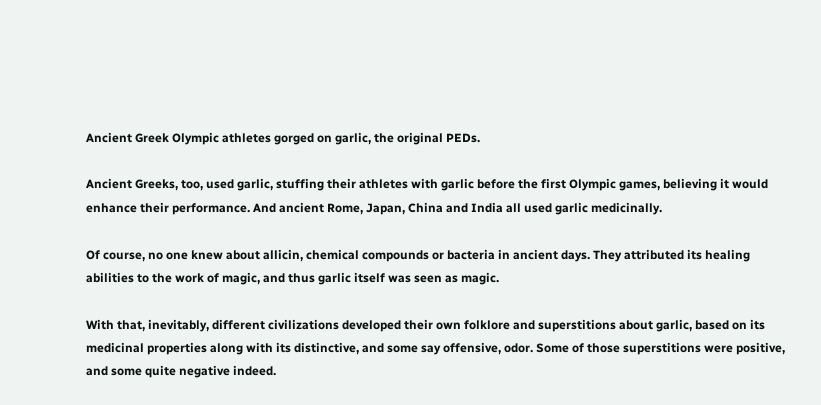Ancient Greek Olympic athletes gorged on garlic, the original PEDs.

Ancient Greeks, too, used garlic, stuffing their athletes with garlic before the first Olympic games, believing it would enhance their performance. And ancient Rome, Japan, China and India all used garlic medicinally.

Of course, no one knew about allicin, chemical compounds or bacteria in ancient days. They attributed its healing abilities to the work of magic, and thus garlic itself was seen as magic.

With that, inevitably, different civilizations developed their own folklore and superstitions about garlic, based on its medicinal properties along with its distinctive, and some say offensive, odor. Some of those superstitions were positive, and some quite negative indeed.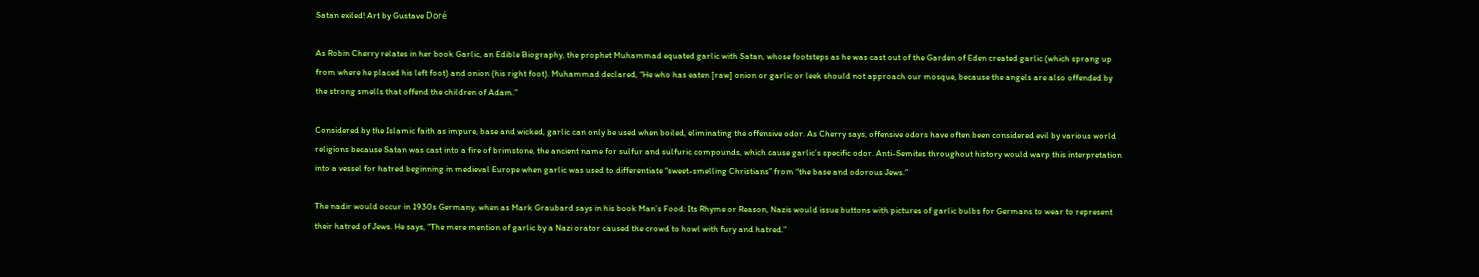Satan exiled! Art by Gustave Doré

As Robin Cherry relates in her book Garlic, an Edible Biography, the prophet Muhammad equated garlic with Satan, whose footsteps as he was cast out of the Garden of Eden created garlic (which sprang up from where he placed his left foot) and onion (his right foot). Muhammad declared, “He who has eaten [raw] onion or garlic or leek should not approach our mosque, because the angels are also offended by the strong smells that offend the children of Adam.”

Considered by the Islamic faith as impure, base and wicked, garlic can only be used when boiled, eliminating the offensive odor. As Cherry says, offensive odors have often been considered evil by various world religions because Satan was cast into a fire of brimstone, the ancient name for sulfur and sulfuric compounds, which cause garlic’s specific odor. Anti-Semites throughout history would warp this interpretation into a vessel for hatred beginning in medieval Europe when garlic was used to differentiate “sweet-smelling Christians” from “the base and odorous Jews.”

The nadir would occur in 1930s Germany, when as Mark Graubard says in his book Man’s Food: Its Rhyme or Reason, Nazis would issue buttons with pictures of garlic bulbs for Germans to wear to represent their hatred of Jews. He says, “The mere mention of garlic by a Nazi orator caused the crowd to howl with fury and hatred.”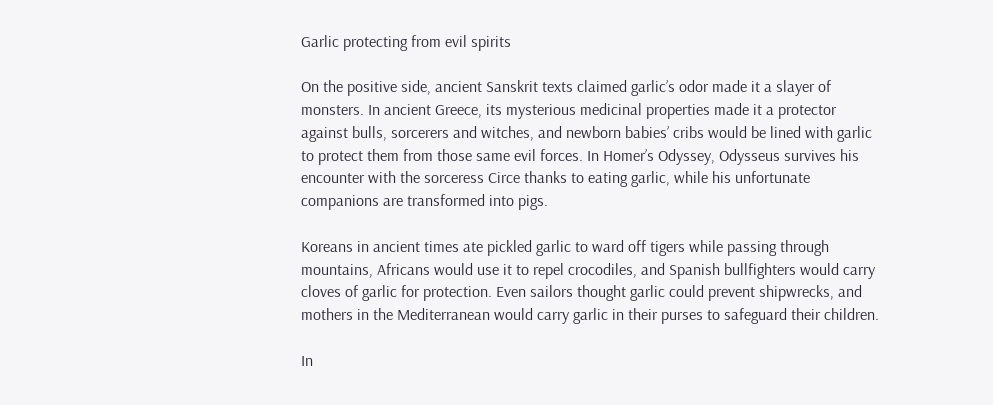Garlic protecting from evil spirits

On the positive side, ancient Sanskrit texts claimed garlic’s odor made it a slayer of monsters. In ancient Greece, its mysterious medicinal properties made it a protector against bulls, sorcerers and witches, and newborn babies’ cribs would be lined with garlic to protect them from those same evil forces. In Homer’s Odyssey, Odysseus survives his encounter with the sorceress Circe thanks to eating garlic, while his unfortunate companions are transformed into pigs.

Koreans in ancient times ate pickled garlic to ward off tigers while passing through mountains, Africans would use it to repel crocodiles, and Spanish bullfighters would carry cloves of garlic for protection. Even sailors thought garlic could prevent shipwrecks, and mothers in the Mediterranean would carry garlic in their purses to safeguard their children.

In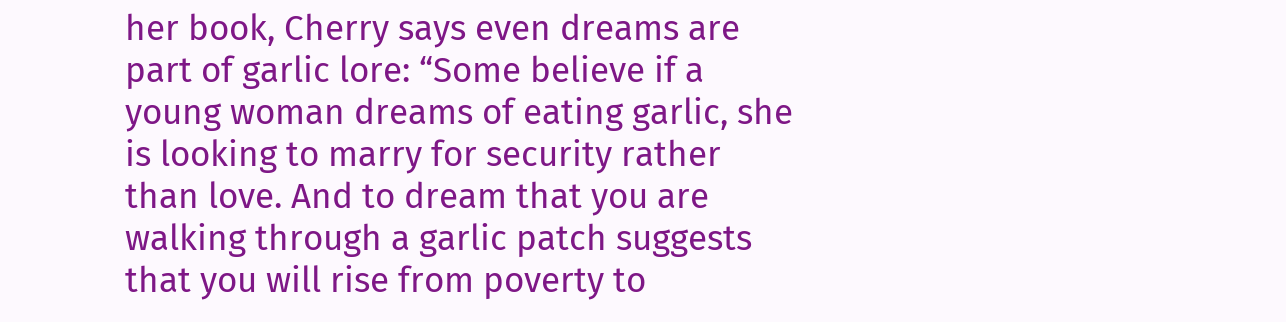her book, Cherry says even dreams are part of garlic lore: “Some believe if a young woman dreams of eating garlic, she is looking to marry for security rather than love. And to dream that you are walking through a garlic patch suggests that you will rise from poverty to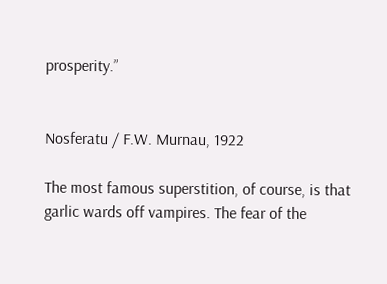prosperity.”


Nosferatu / F.W. Murnau, 1922

The most famous superstition, of course, is that garlic wards off vampires. The fear of the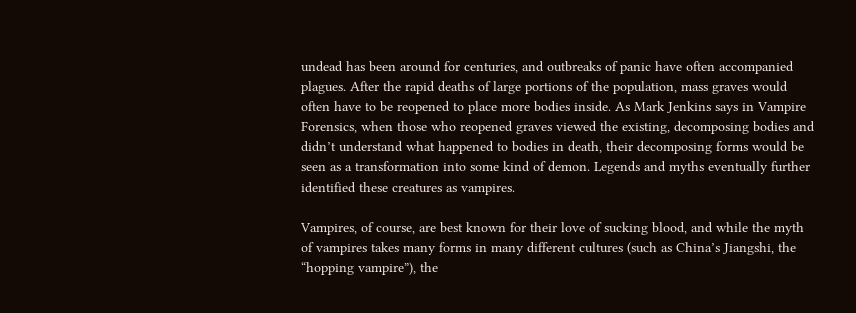undead has been around for centuries, and outbreaks of panic have often accompanied plagues. After the rapid deaths of large portions of the population, mass graves would often have to be reopened to place more bodies inside. As Mark Jenkins says in Vampire Forensics, when those who reopened graves viewed the existing, decomposing bodies and didn’t understand what happened to bodies in death, their decomposing forms would be seen as a transformation into some kind of demon. Legends and myths eventually further identified these creatures as vampires.

Vampires, of course, are best known for their love of sucking blood, and while the myth of vampires takes many forms in many different cultures (such as China’s Jiangshi, the “hopping vampire”), the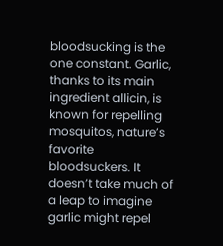bloodsucking is the one constant. Garlic, thanks to its main ingredient allicin, is known for repelling mosquitos, nature’s favorite bloodsuckers. It doesn’t take much of a leap to imagine garlic might repel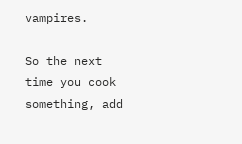vampires.

So the next time you cook something, add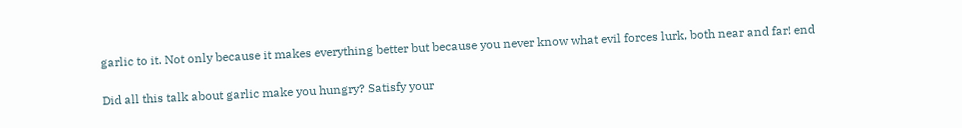garlic to it. Not only because it makes everything better but because you never know what evil forces lurk, both near and far! end

Did all this talk about garlic make you hungry? Satisfy your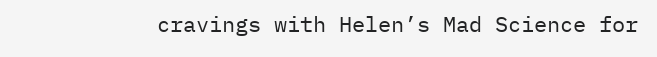cravings with Helen’s Mad Science for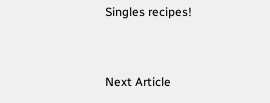Singles recipes!


Next Article